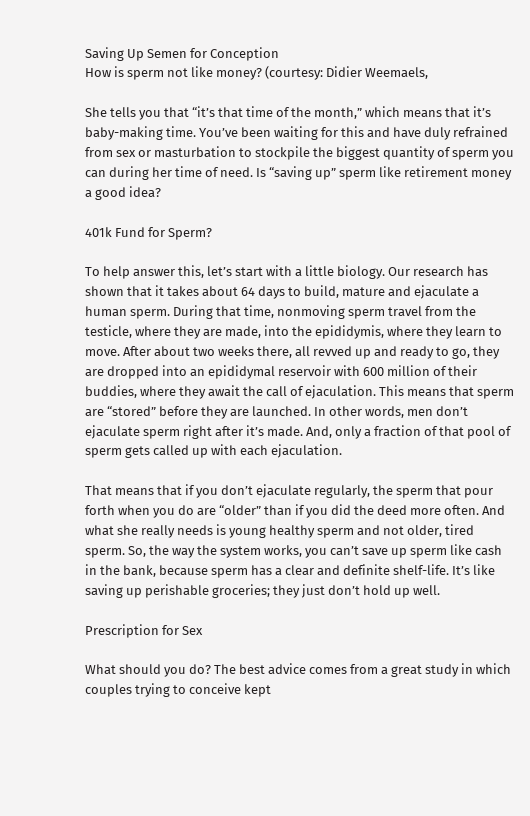Saving Up Semen for Conception
How is sperm not like money? (courtesy: Didier Weemaels,

She tells you that “it’s that time of the month,” which means that it’s baby-making time. You’ve been waiting for this and have duly refrained from sex or masturbation to stockpile the biggest quantity of sperm you can during her time of need. Is “saving up” sperm like retirement money a good idea?

401k Fund for Sperm?

To help answer this, let’s start with a little biology. Our research has shown that it takes about 64 days to build, mature and ejaculate a human sperm. During that time, nonmoving sperm travel from the testicle, where they are made, into the epididymis, where they learn to move. After about two weeks there, all revved up and ready to go, they are dropped into an epididymal reservoir with 600 million of their buddies, where they await the call of ejaculation. This means that sperm are “stored” before they are launched. In other words, men don’t ejaculate sperm right after it’s made. And, only a fraction of that pool of sperm gets called up with each ejaculation.

That means that if you don’t ejaculate regularly, the sperm that pour forth when you do are “older” than if you did the deed more often. And what she really needs is young healthy sperm and not older, tired sperm. So, the way the system works, you can’t save up sperm like cash in the bank, because sperm has a clear and definite shelf-life. It’s like saving up perishable groceries; they just don’t hold up well.

Prescription for Sex

What should you do? The best advice comes from a great study in which couples trying to conceive kept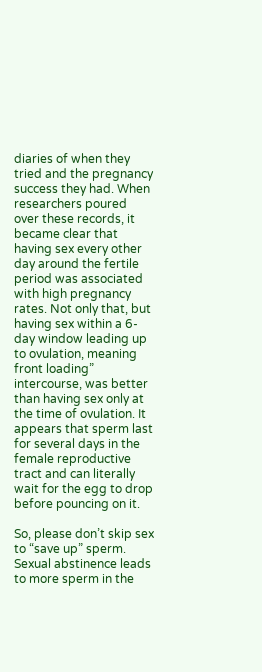diaries of when they tried and the pregnancy success they had. When researchers poured over these records, it became clear that having sex every other day around the fertile period was associated with high pregnancy rates. Not only that, but having sex within a 6-day window leading up to ovulation, meaning front loading” intercourse, was better than having sex only at the time of ovulation. It appears that sperm last for several days in the female reproductive tract and can literally wait for the egg to drop before pouncing on it.

So, please don’t skip sex to “save up” sperm. Sexual abstinence leads to more sperm in the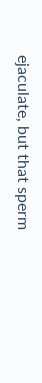ejaculate, but that sperm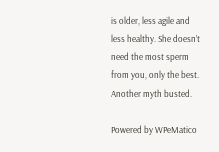is older, less agile and less healthy. She doesn’t need the most sperm from you, only the best. Another myth busted.

Powered by WPeMatico